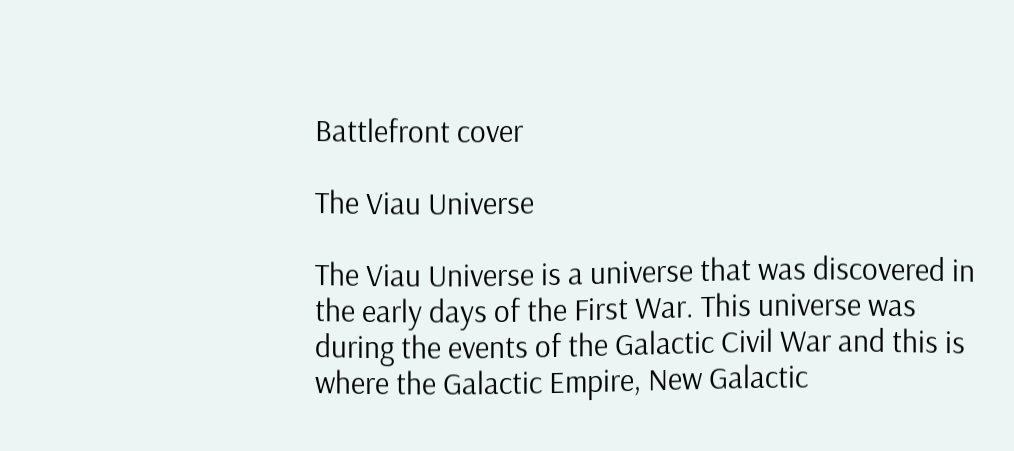Battlefront cover

The Viau Universe

The Viau Universe is a universe that was discovered in the early days of the First War. This universe was during the events of the Galactic Civil War and this is where the Galactic Empire, New Galactic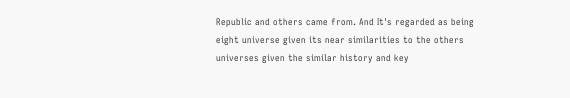Republic and others came from. And It's regarded as being eight universe given its near similarities to the others universes given the similar history and key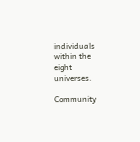individuals within the eight universes.

Community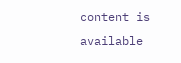content is available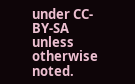under CC-BY-SA unless otherwise noted.